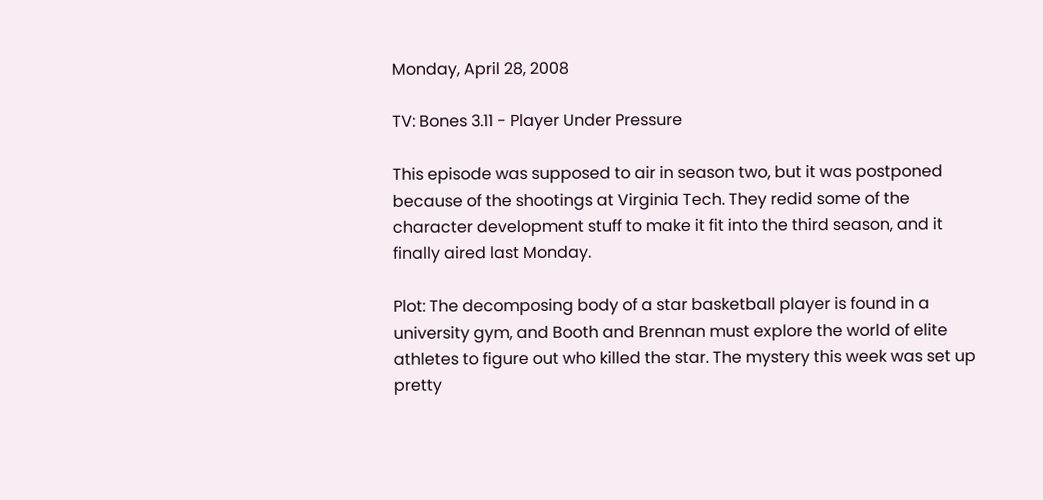Monday, April 28, 2008

TV: Bones 3.11 - Player Under Pressure

This episode was supposed to air in season two, but it was postponed because of the shootings at Virginia Tech. They redid some of the character development stuff to make it fit into the third season, and it finally aired last Monday.

Plot: The decomposing body of a star basketball player is found in a university gym, and Booth and Brennan must explore the world of elite athletes to figure out who killed the star. The mystery this week was set up pretty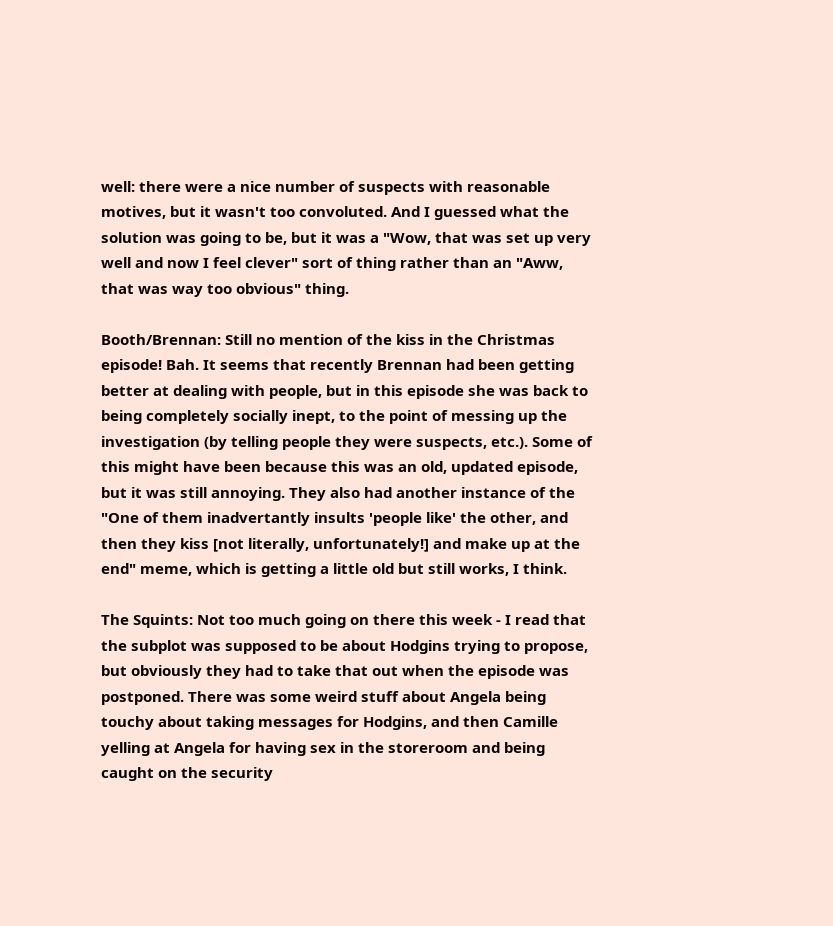well: there were a nice number of suspects with reasonable motives, but it wasn't too convoluted. And I guessed what the solution was going to be, but it was a "Wow, that was set up very well and now I feel clever" sort of thing rather than an "Aww, that was way too obvious" thing.

Booth/Brennan: Still no mention of the kiss in the Christmas episode! Bah. It seems that recently Brennan had been getting better at dealing with people, but in this episode she was back to being completely socially inept, to the point of messing up the investigation (by telling people they were suspects, etc.). Some of this might have been because this was an old, updated episode, but it was still annoying. They also had another instance of the "One of them inadvertantly insults 'people like' the other, and then they kiss [not literally, unfortunately!] and make up at the end" meme, which is getting a little old but still works, I think.

The Squints: Not too much going on there this week - I read that the subplot was supposed to be about Hodgins trying to propose, but obviously they had to take that out when the episode was postponed. There was some weird stuff about Angela being touchy about taking messages for Hodgins, and then Camille yelling at Angela for having sex in the storeroom and being caught on the security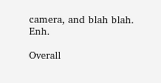camera, and blah blah. Enh.

Overall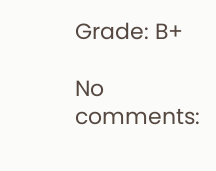Grade: B+

No comments: